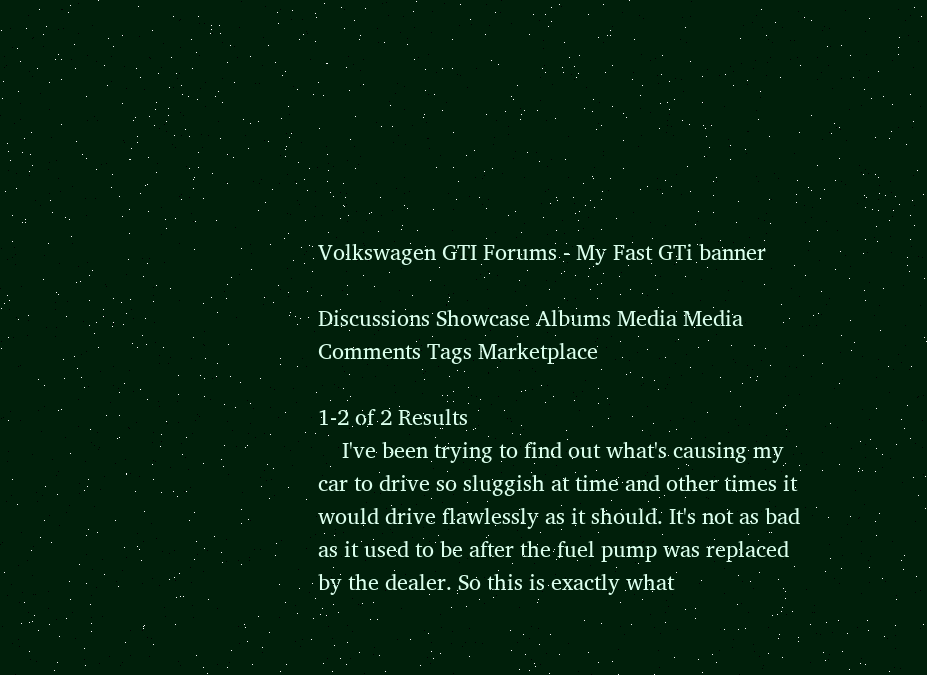Volkswagen GTI Forums - My Fast GTi banner

Discussions Showcase Albums Media Media Comments Tags Marketplace

1-2 of 2 Results
    I've been trying to find out what's causing my car to drive so sluggish at time and other times it would drive flawlessly as it should. It's not as bad as it used to be after the fuel pump was replaced by the dealer. So this is exactly what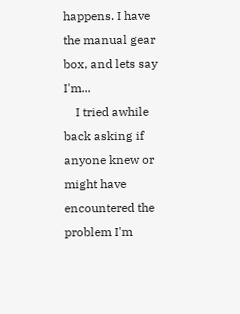happens. I have the manual gear box, and lets say I'm...
    I tried awhile back asking if anyone knew or might have encountered the problem I'm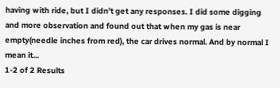having with ride, but I didn't get any responses. I did some digging and more observation and found out that when my gas is near empty(needle inches from red), the car drives normal. And by normal I mean it...
1-2 of 2 Results